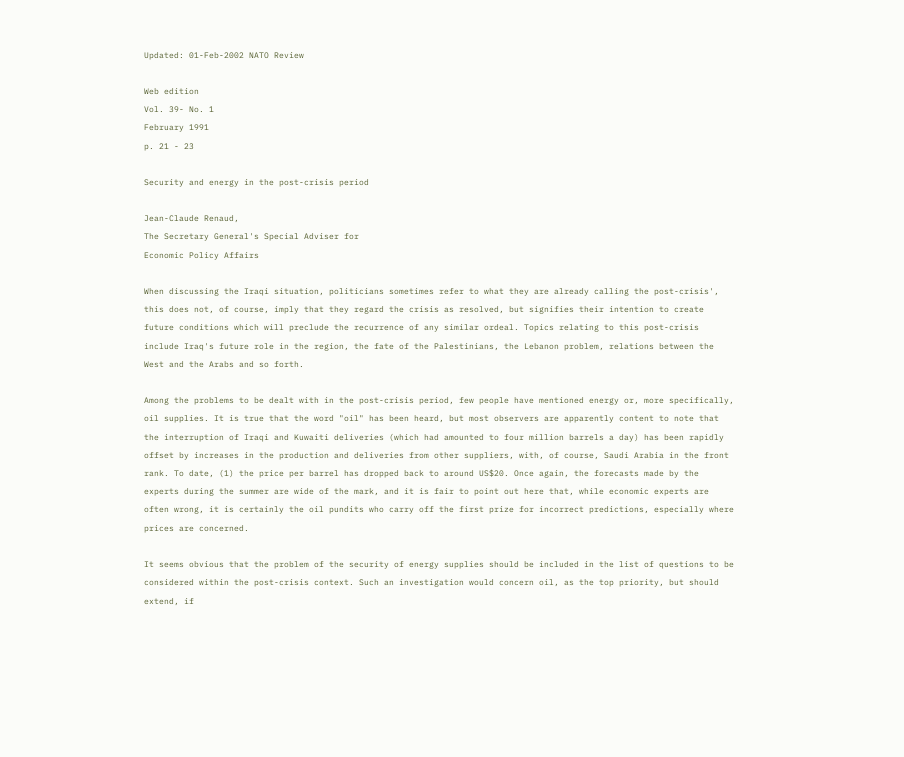Updated: 01-Feb-2002 NATO Review

Web edition
Vol. 39- No. 1
February 1991
p. 21 - 23

Security and energy in the post-crisis period

Jean-Claude Renaud,
The Secretary General's Special Adviser for
Economic Policy Affairs

When discussing the Iraqi situation, politicians sometimes refer to what they are already calling the post-crisis', this does not, of course, imply that they regard the crisis as resolved, but signifies their intention to create future conditions which will preclude the recurrence of any similar ordeal. Topics relating to this post-crisis include Iraq's future role in the region, the fate of the Palestinians, the Lebanon problem, relations between the West and the Arabs and so forth.

Among the problems to be dealt with in the post-crisis period, few people have mentioned energy or, more specifically, oil supplies. It is true that the word "oil" has been heard, but most observers are apparently content to note that the interruption of Iraqi and Kuwaiti deliveries (which had amounted to four million barrels a day) has been rapidly offset by increases in the production and deliveries from other suppliers, with, of course, Saudi Arabia in the front rank. To date, (1) the price per barrel has dropped back to around US$20. Once again, the forecasts made by the experts during the summer are wide of the mark, and it is fair to point out here that, while economic experts are often wrong, it is certainly the oil pundits who carry off the first prize for incorrect predictions, especially where prices are concerned.

It seems obvious that the problem of the security of energy supplies should be included in the list of questions to be considered within the post-crisis context. Such an investigation would concern oil, as the top priority, but should extend, if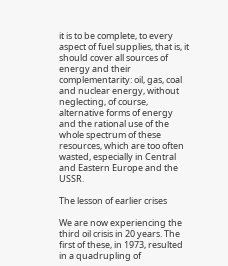it is to be complete, to every aspect of fuel supplies, that is, it should cover all sources of energy and their complementarity: oil, gas, coal and nuclear energy, without neglecting, of course, alternative forms of energy and the rational use of the whole spectrum of these resources, which are too often wasted, especially in Central and Eastern Europe and the USSR.

The lesson of earlier crises

We are now experiencing the third oil crisis in 20 years. The first of these, in 1973, resulted in a quadrupling of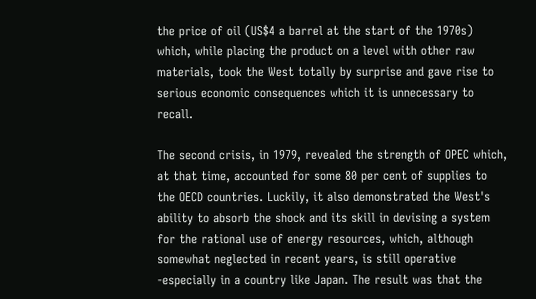the price of oil (US$4 a barrel at the start of the 1970s) which, while placing the product on a level with other raw materials, took the West totally by surprise and gave rise to serious economic consequences which it is unnecessary to recall.

The second crisis, in 1979, revealed the strength of OPEC which, at that time, accounted for some 80 per cent of supplies to the OECD countries. Luckily, it also demonstrated the West's ability to absorb the shock and its skill in devising a system for the rational use of energy resources, which, although somewhat neglected in recent years, is still operative -especially in a country like Japan. The result was that the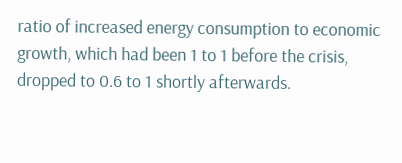ratio of increased energy consumption to economic growth, which had been 1 to 1 before the crisis, dropped to 0.6 to 1 shortly afterwards.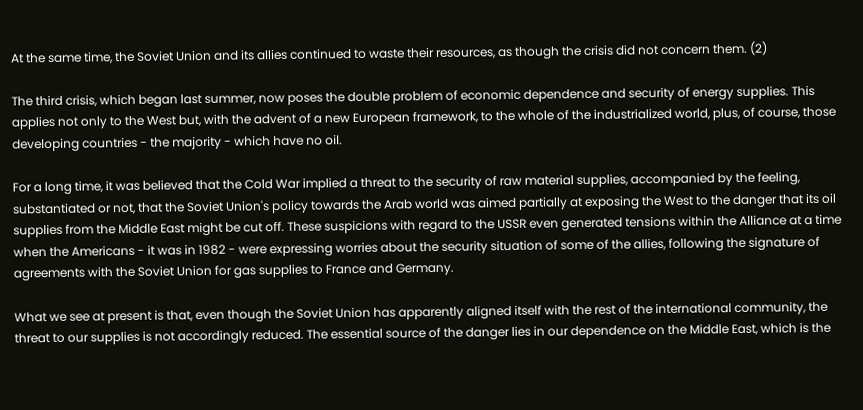At the same time, the Soviet Union and its allies continued to waste their resources, as though the crisis did not concern them. (2)

The third crisis, which began last summer, now poses the double problem of economic dependence and security of energy supplies. This applies not only to the West but, with the advent of a new European framework, to the whole of the industrialized world, plus, of course, those developing countries - the majority - which have no oil.

For a long time, it was believed that the Cold War implied a threat to the security of raw material supplies, accompanied by the feeling, substantiated or not, that the Soviet Union's policy towards the Arab world was aimed partially at exposing the West to the danger that its oil supplies from the Middle East might be cut off. These suspicions with regard to the USSR even generated tensions within the Alliance at a time when the Americans - it was in 1982 - were expressing worries about the security situation of some of the allies, following the signature of agreements with the Soviet Union for gas supplies to France and Germany.

What we see at present is that, even though the Soviet Union has apparently aligned itself with the rest of the international community, the threat to our supplies is not accordingly reduced. The essential source of the danger lies in our dependence on the Middle East, which is the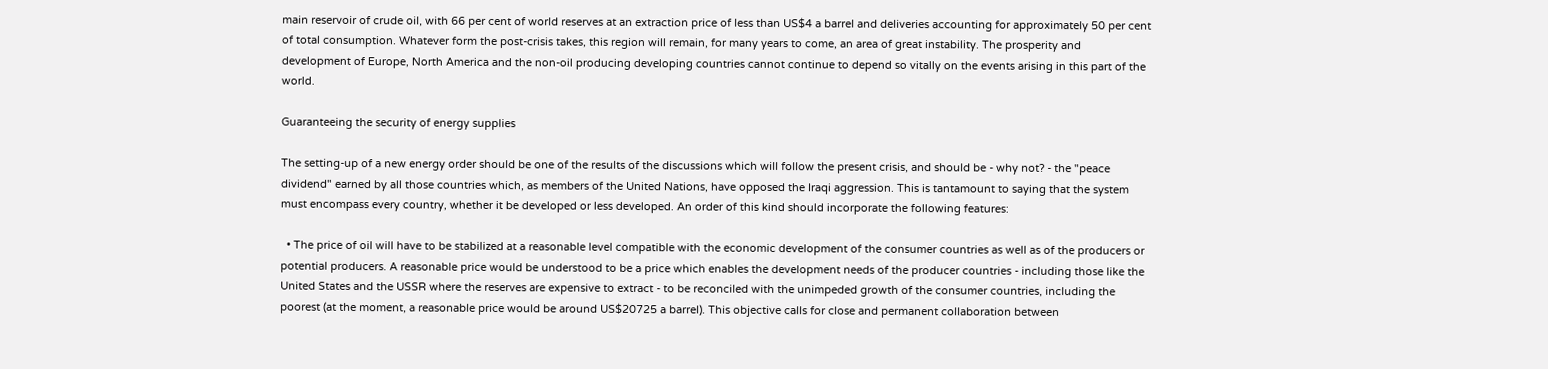main reservoir of crude oil, with 66 per cent of world reserves at an extraction price of less than US$4 a barrel and deliveries accounting for approximately 50 per cent of total consumption. Whatever form the post-crisis takes, this region will remain, for many years to come, an area of great instability. The prosperity and development of Europe, North America and the non-oil producing developing countries cannot continue to depend so vitally on the events arising in this part of the world.

Guaranteeing the security of energy supplies

The setting-up of a new energy order should be one of the results of the discussions which will follow the present crisis, and should be - why not? - the "peace dividend" earned by all those countries which, as members of the United Nations, have opposed the Iraqi aggression. This is tantamount to saying that the system must encompass every country, whether it be developed or less developed. An order of this kind should incorporate the following features:

  • The price of oil will have to be stabilized at a reasonable level compatible with the economic development of the consumer countries as well as of the producers or potential producers. A reasonable price would be understood to be a price which enables the development needs of the producer countries - including those like the United States and the USSR where the reserves are expensive to extract - to be reconciled with the unimpeded growth of the consumer countries, including the poorest (at the moment, a reasonable price would be around US$20725 a barrel). This objective calls for close and permanent collaboration between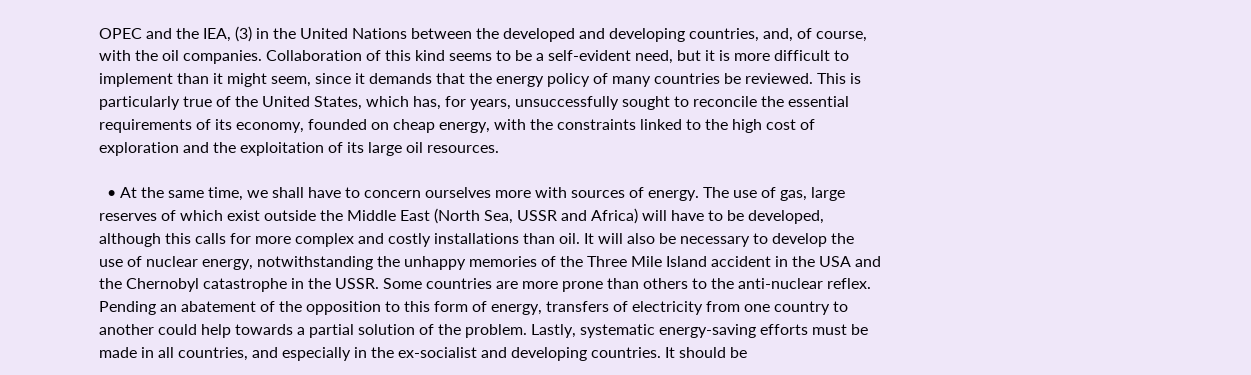OPEC and the IEA, (3) in the United Nations between the developed and developing countries, and, of course, with the oil companies. Collaboration of this kind seems to be a self-evident need, but it is more difficult to implement than it might seem, since it demands that the energy policy of many countries be reviewed. This is particularly true of the United States, which has, for years, unsuccessfully sought to reconcile the essential requirements of its economy, founded on cheap energy, with the constraints linked to the high cost of exploration and the exploitation of its large oil resources.

  • At the same time, we shall have to concern ourselves more with sources of energy. The use of gas, large reserves of which exist outside the Middle East (North Sea, USSR and Africa) will have to be developed, although this calls for more complex and costly installations than oil. It will also be necessary to develop the use of nuclear energy, notwithstanding the unhappy memories of the Three Mile Island accident in the USA and the Chernobyl catastrophe in the USSR. Some countries are more prone than others to the anti-nuclear reflex. Pending an abatement of the opposition to this form of energy, transfers of electricity from one country to another could help towards a partial solution of the problem. Lastly, systematic energy-saving efforts must be made in all countries, and especially in the ex-socialist and developing countries. It should be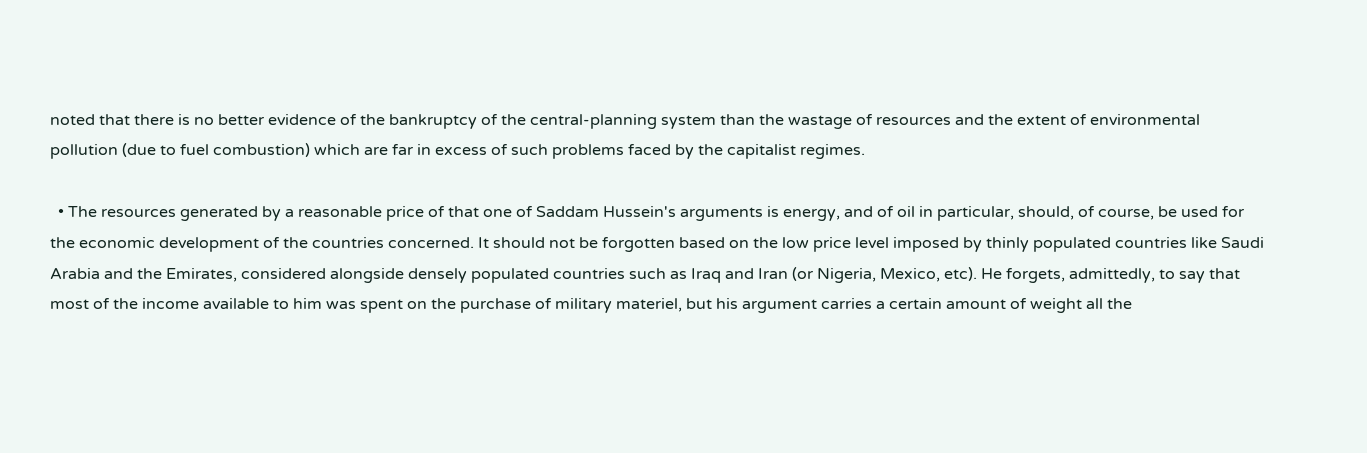noted that there is no better evidence of the bankruptcy of the central-planning system than the wastage of resources and the extent of environmental pollution (due to fuel combustion) which are far in excess of such problems faced by the capitalist regimes.

  • The resources generated by a reasonable price of that one of Saddam Hussein's arguments is energy, and of oil in particular, should, of course, be used for the economic development of the countries concerned. It should not be forgotten based on the low price level imposed by thinly populated countries like Saudi Arabia and the Emirates, considered alongside densely populated countries such as Iraq and Iran (or Nigeria, Mexico, etc). He forgets, admittedly, to say that most of the income available to him was spent on the purchase of military materiel, but his argument carries a certain amount of weight all the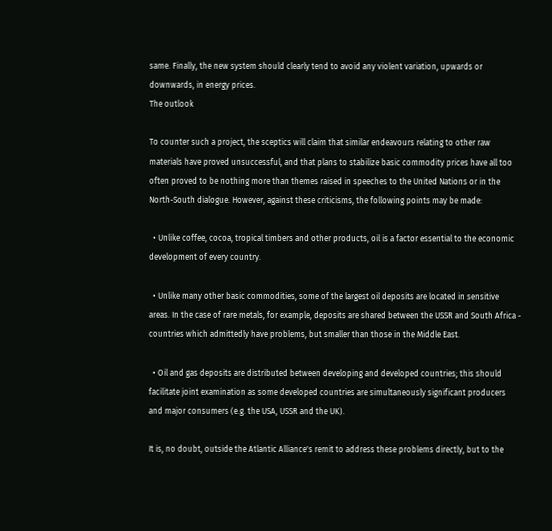same. Finally, the new system should clearly tend to avoid any violent variation, upwards or downwards, in energy prices.
The outlook

To counter such a project, the sceptics will claim that similar endeavours relating to other raw materials have proved unsuccessful, and that plans to stabilize basic commodity prices have all too often proved to be nothing more than themes raised in speeches to the United Nations or in the North-South dialogue. However, against these criticisms, the following points may be made:

  • Unlike coffee, cocoa, tropical timbers and other products, oil is a factor essential to the economic development of every country.

  • Unlike many other basic commodities, some of the largest oil deposits are located in sensitive areas. In the case of rare metals, for example, deposits are shared between the USSR and South Africa - countries which admittedly have problems, but smaller than those in the Middle East.

  • Oil and gas deposits are distributed between developing and developed countries; this should facilitate joint examination as some developed countries are simultaneously significant producers and major consumers (e.g. the USA, USSR and the UK).

It is, no doubt, outside the Atlantic Alliance's remit to address these problems directly, but to the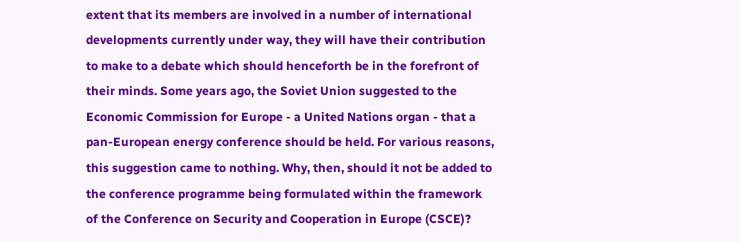extent that its members are involved in a number of international developments currently under way, they will have their contribution to make to a debate which should henceforth be in the forefront of their minds. Some years ago, the Soviet Union suggested to the Economic Commission for Europe - a United Nations organ - that a pan-European energy conference should be held. For various reasons, this suggestion came to nothing. Why, then, should it not be added to the conference programme being formulated within the framework of the Conference on Security and Cooperation in Europe (CSCE)?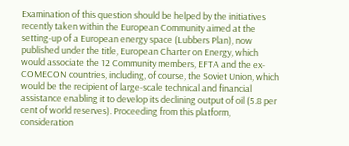Examination of this question should be helped by the initiatives recently taken within the European Community aimed at the setting-up of a European energy space (Lubbers Plan), now published under the title, European Charter on Energy, which would associate the 12 Community members, EFTA and the ex-COMECON countries, including, of course, the Soviet Union, which would be the recipient of large-scale technical and financial assistance enabling it to develop its declining output of oil (5.8 per cent of world reserves). Proceeding from this platform, consideration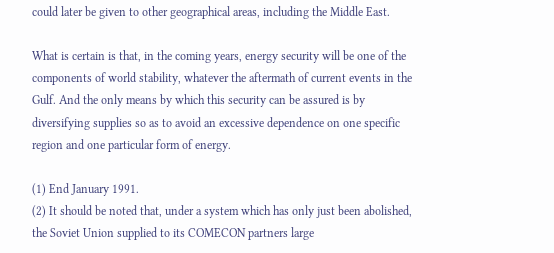could later be given to other geographical areas, including the Middle East.

What is certain is that, in the coming years, energy security will be one of the components of world stability, whatever the aftermath of current events in the Gulf. And the only means by which this security can be assured is by diversifying supplies so as to avoid an excessive dependence on one specific region and one particular form of energy.

(1) End January 1991.
(2) It should be noted that, under a system which has only just been abolished, the Soviet Union supplied to its COMECON partners large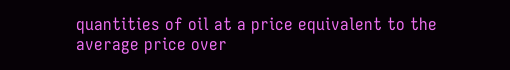quantities of oil at a price equivalent to the average price over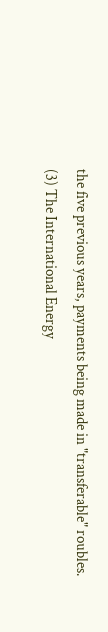the five previous years, payments being made in "transferable" roubles.
(3) The International Energy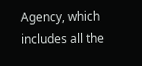Agency, which includes all the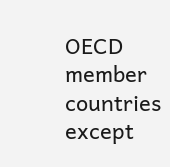OECD member countries except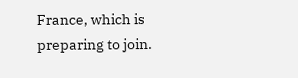France, which is preparing to join.